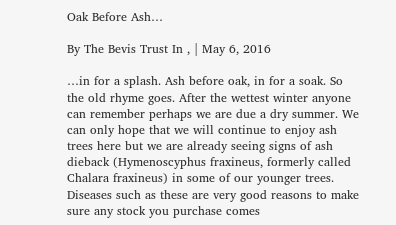Oak Before Ash…

By The Bevis Trust In , | May 6, 2016

…in for a splash. Ash before oak, in for a soak. So the old rhyme goes. After the wettest winter anyone can remember perhaps we are due a dry summer. We can only hope that we will continue to enjoy ash trees here but we are already seeing signs of ash dieback (Hymenoscyphus fraxineus, formerly called Chalara fraxineus) in some of our younger trees. Diseases such as these are very good reasons to make sure any stock you purchase comes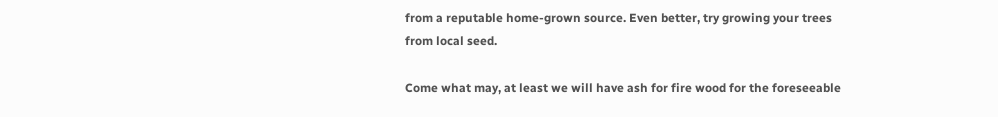from a reputable home-grown source. Even better, try growing your trees from local seed.

Come what may, at least we will have ash for fire wood for the foreseeable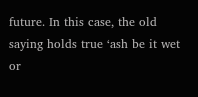future. In this case, the old saying holds true ‘ash be it wet or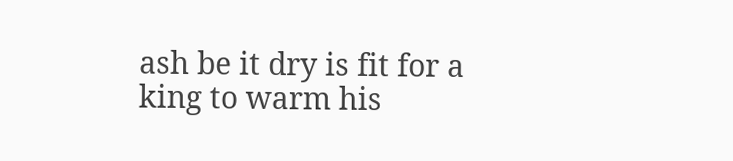ash be it dry is fit for a king to warm his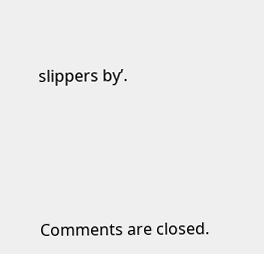slippers by’.




Comments are closed.